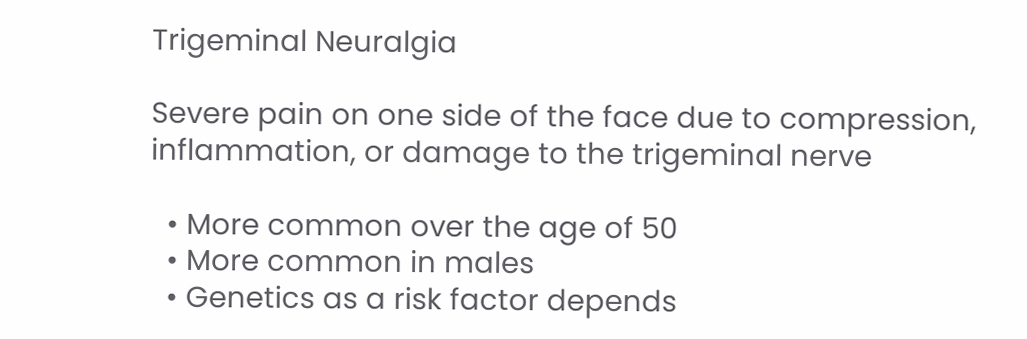Trigeminal Neuralgia

Severe pain on one side of the face due to compression, inflammation, or damage to the trigeminal nerve

  • More common over the age of 50
  • More common in males
  • Genetics as a risk factor depends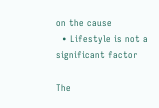on the cause
  • Lifestyle is not a significant factor

The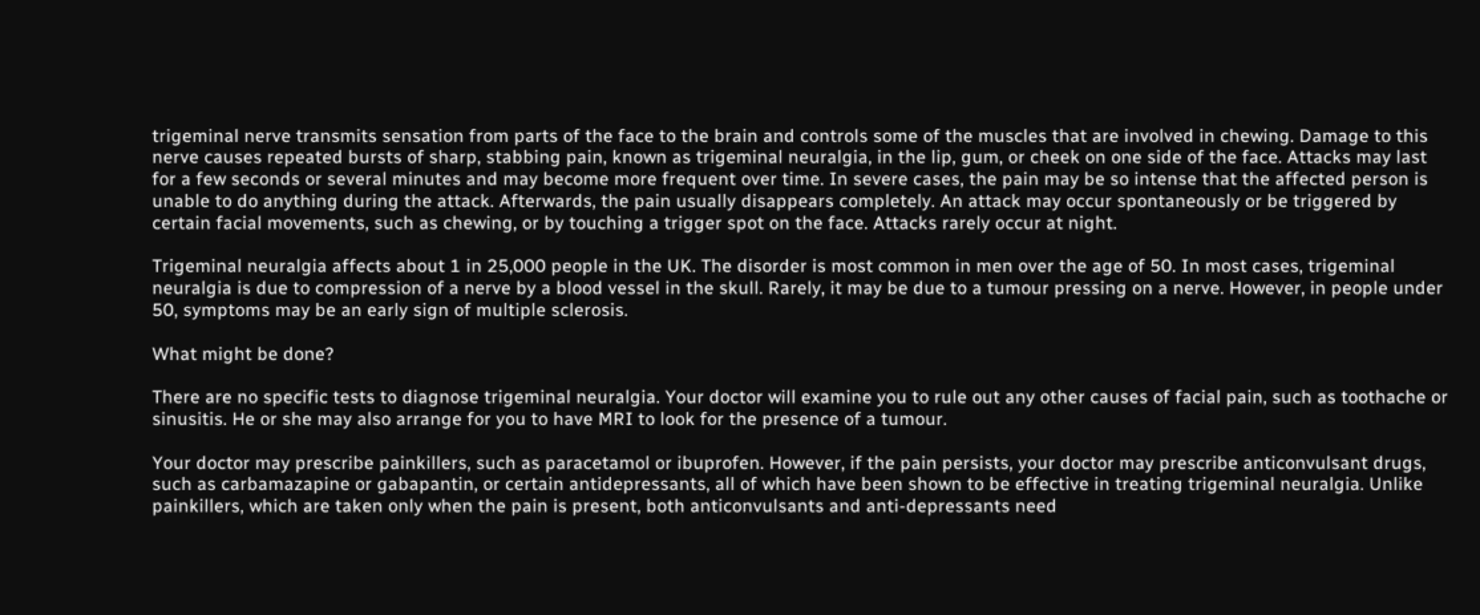trigeminal nerve transmits sensation from parts of the face to the brain and controls some of the muscles that are involved in chewing. Damage to this nerve causes repeated bursts of sharp, stabbing pain, known as trigeminal neuralgia, in the lip, gum, or cheek on one side of the face. Attacks may last for a few seconds or several minutes and may become more frequent over time. In severe cases, the pain may be so intense that the affected person is unable to do anything during the attack. Afterwards, the pain usually disappears completely. An attack may occur spontaneously or be triggered by certain facial movements, such as chewing, or by touching a trigger spot on the face. Attacks rarely occur at night.

Trigeminal neuralgia affects about 1 in 25,000 people in the UK. The disorder is most common in men over the age of 50. In most cases, trigeminal neuralgia is due to compression of a nerve by a blood vessel in the skull. Rarely, it may be due to a tumour pressing on a nerve. However, in people under 50, symptoms may be an early sign of multiple sclerosis.

What might be done?

There are no specific tests to diagnose trigeminal neuralgia. Your doctor will examine you to rule out any other causes of facial pain, such as toothache or sinusitis. He or she may also arrange for you to have MRI to look for the presence of a tumour.

Your doctor may prescribe painkillers, such as paracetamol or ibuprofen. However, if the pain persists, your doctor may prescribe anticonvulsant drugs, such as carbamazapine or gabapantin, or certain antidepressants, all of which have been shown to be effective in treating trigeminal neuralgia. Unlike painkillers, which are taken only when the pain is present, both anticonvulsants and anti-depressants need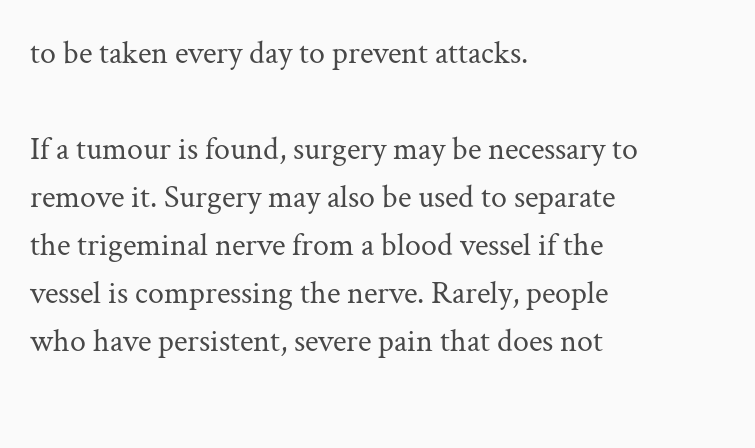to be taken every day to prevent attacks.

If a tumour is found, surgery may be necessary to remove it. Surgery may also be used to separate the trigeminal nerve from a blood vessel if the vessel is compressing the nerve. Rarely, people who have persistent, severe pain that does not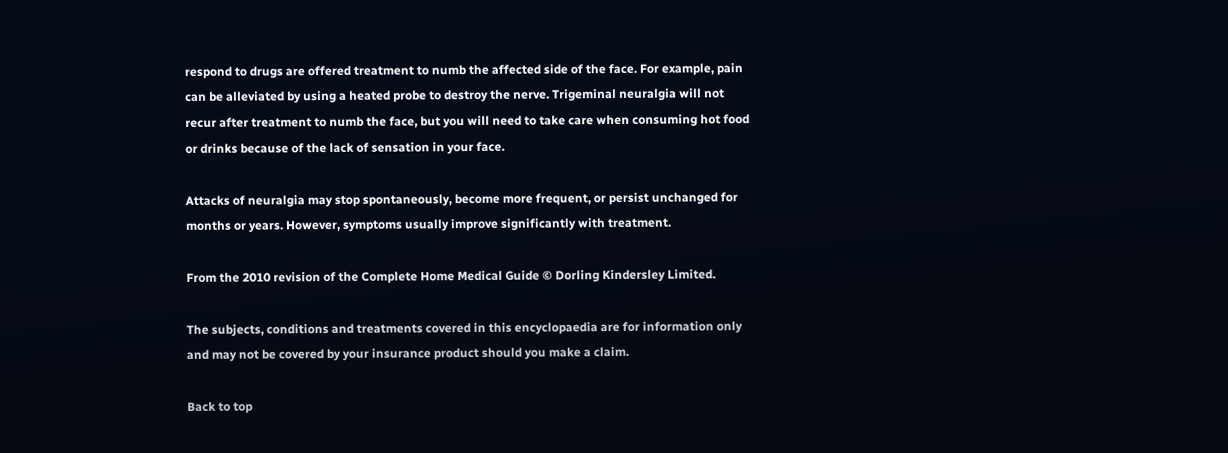respond to drugs are offered treatment to numb the affected side of the face. For example, pain can be alleviated by using a heated probe to destroy the nerve. Trigeminal neuralgia will not recur after treatment to numb the face, but you will need to take care when consuming hot food or drinks because of the lack of sensation in your face.

Attacks of neuralgia may stop spontaneously, become more frequent, or persist unchanged for months or years. However, symptoms usually improve significantly with treatment.

From the 2010 revision of the Complete Home Medical Guide © Dorling Kindersley Limited.

The subjects, conditions and treatments covered in this encyclopaedia are for information only and may not be covered by your insurance product should you make a claim.

Back to top